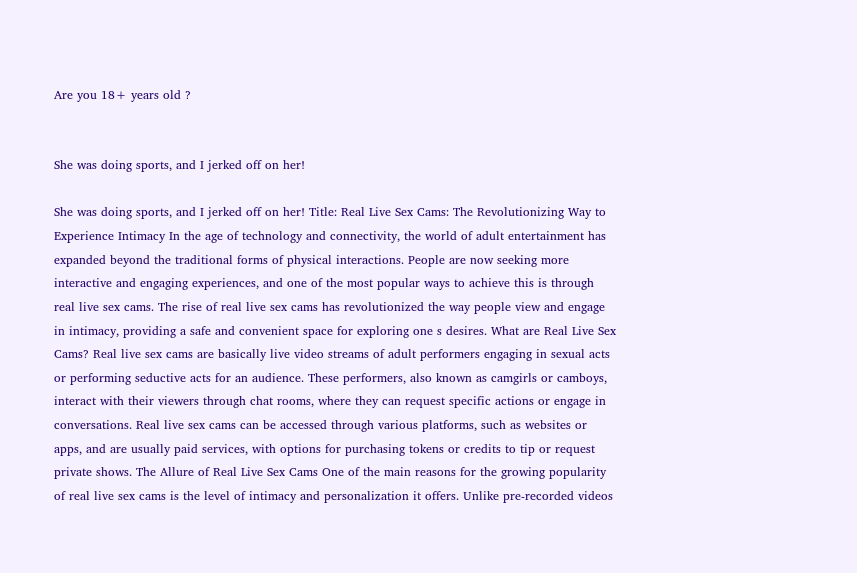Are you 18+ years old ?


She was doing sports, and I jerked off on her!

She was doing sports, and I jerked off on her! Title: Real Live Sex Cams: The Revolutionizing Way to Experience Intimacy In the age of technology and connectivity, the world of adult entertainment has expanded beyond the traditional forms of physical interactions. People are now seeking more interactive and engaging experiences, and one of the most popular ways to achieve this is through real live sex cams. The rise of real live sex cams has revolutionized the way people view and engage in intimacy, providing a safe and convenient space for exploring one s desires. What are Real Live Sex Cams? Real live sex cams are basically live video streams of adult performers engaging in sexual acts or performing seductive acts for an audience. These performers, also known as camgirls or camboys, interact with their viewers through chat rooms, where they can request specific actions or engage in conversations. Real live sex cams can be accessed through various platforms, such as websites or apps, and are usually paid services, with options for purchasing tokens or credits to tip or request private shows. The Allure of Real Live Sex Cams One of the main reasons for the growing popularity of real live sex cams is the level of intimacy and personalization it offers. Unlike pre-recorded videos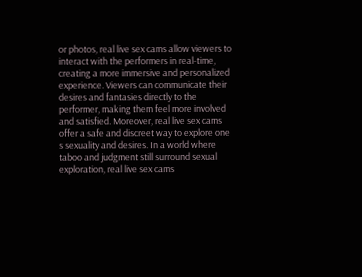or photos, real live sex cams allow viewers to interact with the performers in real-time, creating a more immersive and personalized experience. Viewers can communicate their desires and fantasies directly to the performer, making them feel more involved and satisfied. Moreover, real live sex cams offer a safe and discreet way to explore one s sexuality and desires. In a world where taboo and judgment still surround sexual exploration, real live sex cams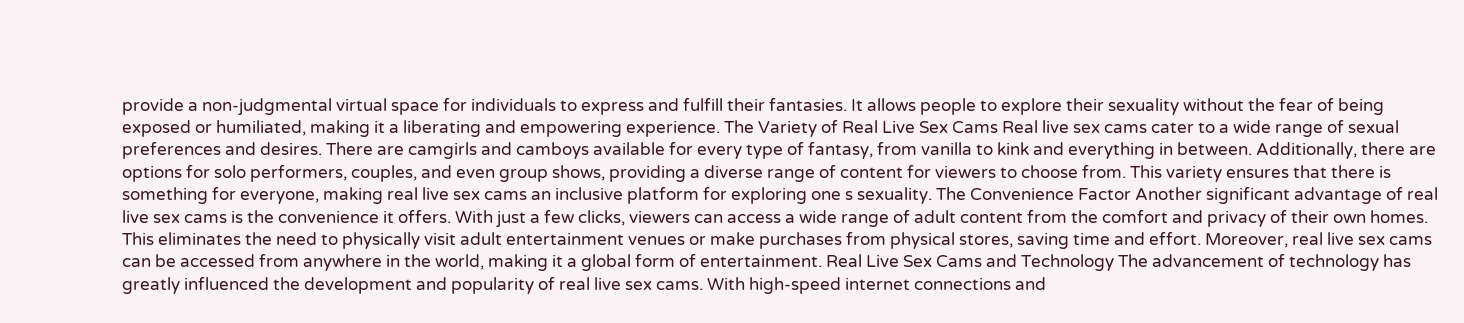provide a non-judgmental virtual space for individuals to express and fulfill their fantasies. It allows people to explore their sexuality without the fear of being exposed or humiliated, making it a liberating and empowering experience. The Variety of Real Live Sex Cams Real live sex cams cater to a wide range of sexual preferences and desires. There are camgirls and camboys available for every type of fantasy, from vanilla to kink and everything in between. Additionally, there are options for solo performers, couples, and even group shows, providing a diverse range of content for viewers to choose from. This variety ensures that there is something for everyone, making real live sex cams an inclusive platform for exploring one s sexuality. The Convenience Factor Another significant advantage of real live sex cams is the convenience it offers. With just a few clicks, viewers can access a wide range of adult content from the comfort and privacy of their own homes. This eliminates the need to physically visit adult entertainment venues or make purchases from physical stores, saving time and effort. Moreover, real live sex cams can be accessed from anywhere in the world, making it a global form of entertainment. Real Live Sex Cams and Technology The advancement of technology has greatly influenced the development and popularity of real live sex cams. With high-speed internet connections and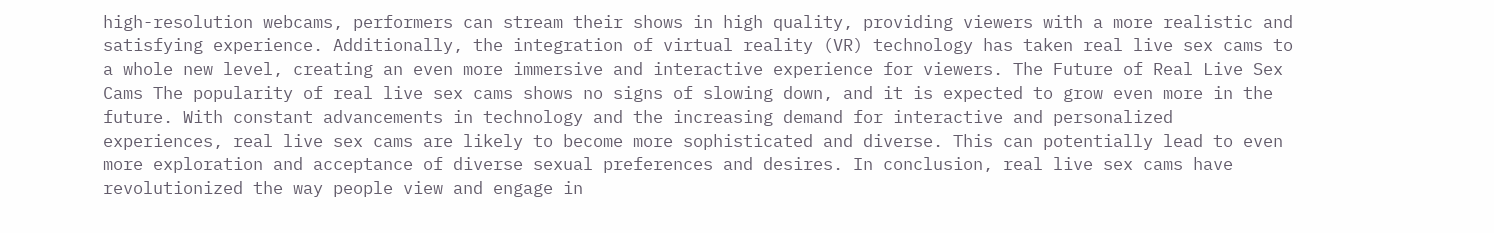high-resolution webcams, performers can stream their shows in high quality, providing viewers with a more realistic and satisfying experience. Additionally, the integration of virtual reality (VR) technology has taken real live sex cams to a whole new level, creating an even more immersive and interactive experience for viewers. The Future of Real Live Sex Cams The popularity of real live sex cams shows no signs of slowing down, and it is expected to grow even more in the future. With constant advancements in technology and the increasing demand for interactive and personalized experiences, real live sex cams are likely to become more sophisticated and diverse. This can potentially lead to even more exploration and acceptance of diverse sexual preferences and desires. In conclusion, real live sex cams have revolutionized the way people view and engage in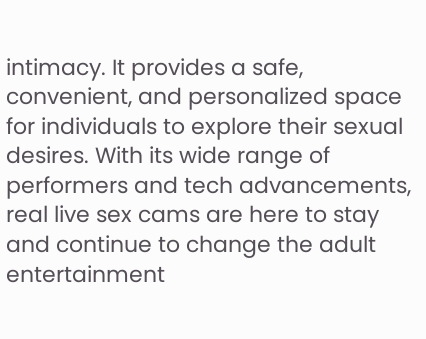intimacy. It provides a safe, convenient, and personalized space for individuals to explore their sexual desires. With its wide range of performers and tech advancements, real live sex cams are here to stay and continue to change the adult entertainment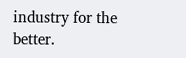industry for the better.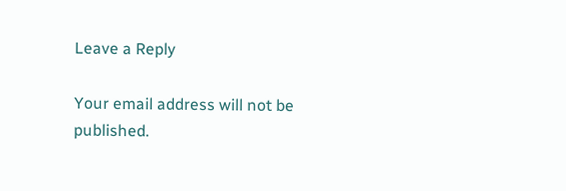Leave a Reply

Your email address will not be published.